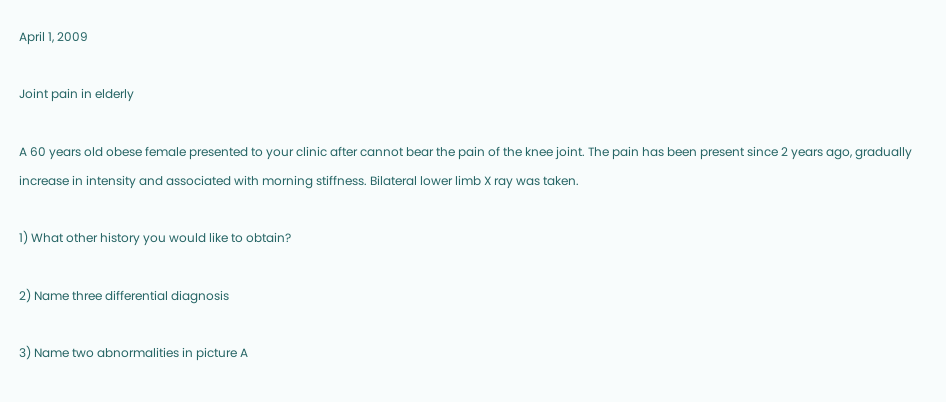April 1, 2009

Joint pain in elderly

A 60 years old obese female presented to your clinic after cannot bear the pain of the knee joint. The pain has been present since 2 years ago, gradually increase in intensity and associated with morning stiffness. Bilateral lower limb X ray was taken.

1) What other history you would like to obtain?

2) Name three differential diagnosis

3) Name two abnormalities in picture A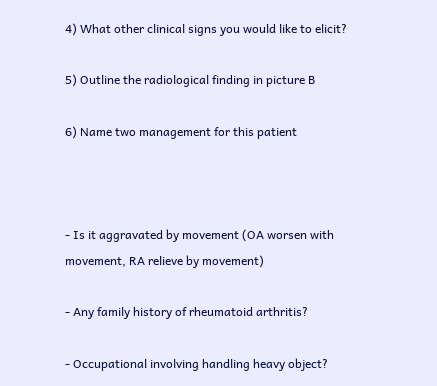4) What other clinical signs you would like to elicit?

5) Outline the radiological finding in picture B

6) Name two management for this patient



- Is it aggravated by movement (OA worsen with movement, RA relieve by movement)

- Any family history of rheumatoid arthritis?

- Occupational involving handling heavy object?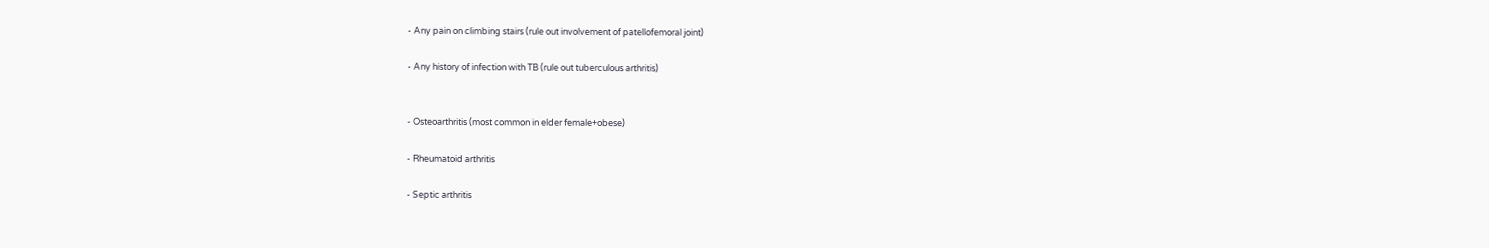- Any pain on climbing stairs (rule out involvement of patellofemoral joint)

- Any history of infection with TB (rule out tuberculous arthritis)


- Osteoarthritis (most common in elder female+obese)

- Rheumatoid arthritis

- Septic arthritis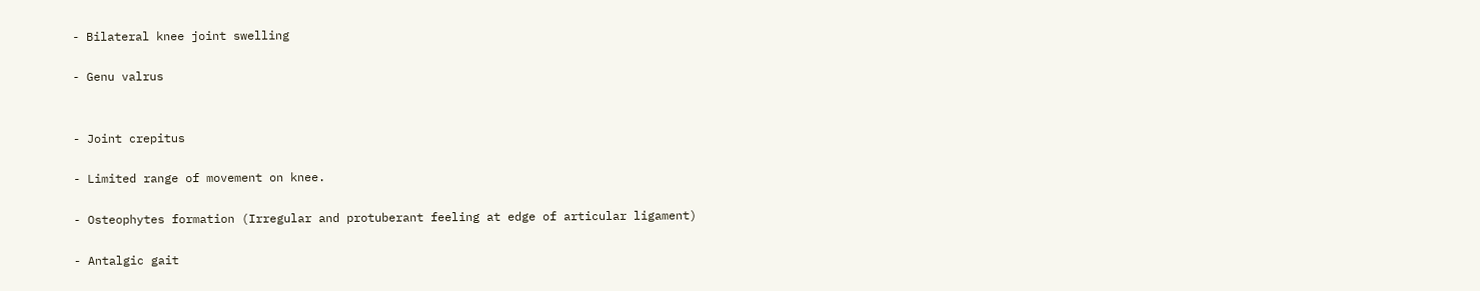- Bilateral knee joint swelling

- Genu valrus


- Joint crepitus

- Limited range of movement on knee.

- Osteophytes formation (Irregular and protuberant feeling at edge of articular ligament)

- Antalgic gait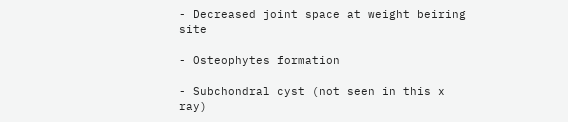- Decreased joint space at weight beiring site

- Osteophytes formation

- Subchondral cyst (not seen in this x ray)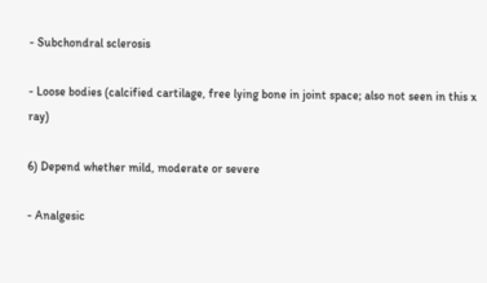- Subchondral sclerosis

- Loose bodies (calcified cartilage, free lying bone in joint space; also not seen in this x ray)

6) Depend whether mild, moderate or severe

- Analgesic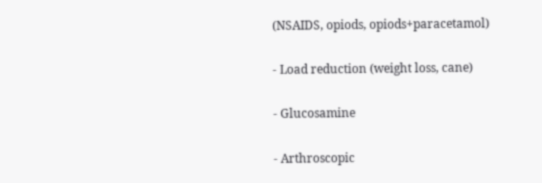(NSAIDS, opiods, opiods+paracetamol)

- Load reduction (weight loss, cane)

- Glucosamine

- Arthroscopic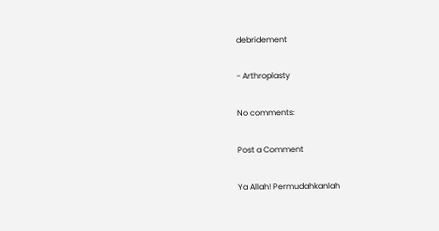debridement

- Arthroplasty

No comments:

Post a Comment

Ya Allah! Permudahkanlah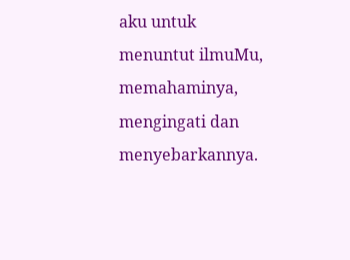aku untuk menuntut ilmuMu, memahaminya, mengingati dan menyebarkannya.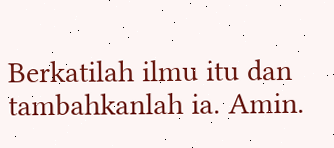Berkatilah ilmu itu dan tambahkanlah ia. Amin.